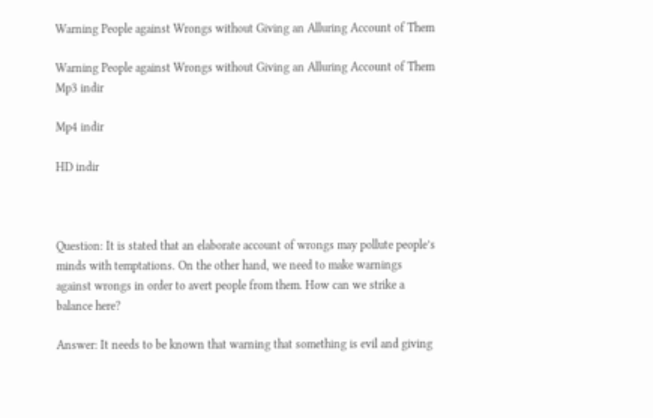Warning People against Wrongs without Giving an Alluring Account of Them

Warning People against Wrongs without Giving an Alluring Account of Them
Mp3 indir

Mp4 indir

HD indir



Question: It is stated that an elaborate account of wrongs may pollute people’s minds with temptations. On the other hand, we need to make warnings against wrongs in order to avert people from them. How can we strike a balance here?

Answer: It needs to be known that warning that something is evil and giving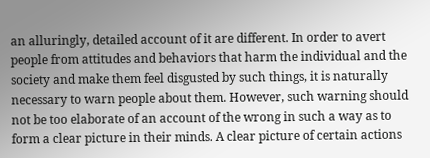an alluringly, detailed account of it are different. In order to avert people from attitudes and behaviors that harm the individual and the society and make them feel disgusted by such things, it is naturally necessary to warn people about them. However, such warning should not be too elaborate of an account of the wrong in such a way as to form a clear picture in their minds. A clear picture of certain actions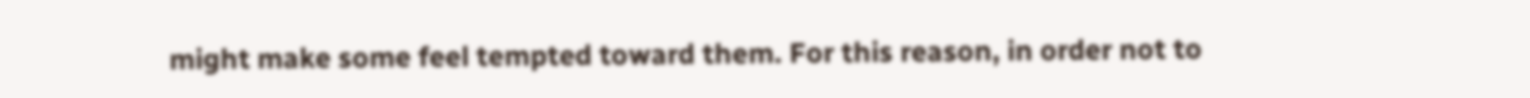might make some feel tempted toward them. For this reason, in order not to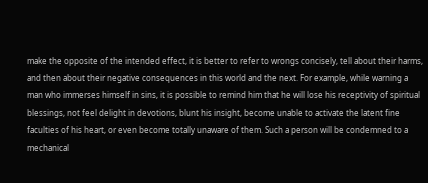make the opposite of the intended effect, it is better to refer to wrongs concisely, tell about their harms, and then about their negative consequences in this world and the next. For example, while warning a man who immerses himself in sins, it is possible to remind him that he will lose his receptivity of spiritual blessings, not feel delight in devotions, blunt his insight, become unable to activate the latent fine faculties of his heart, or even become totally unaware of them. Such a person will be condemned to a mechanical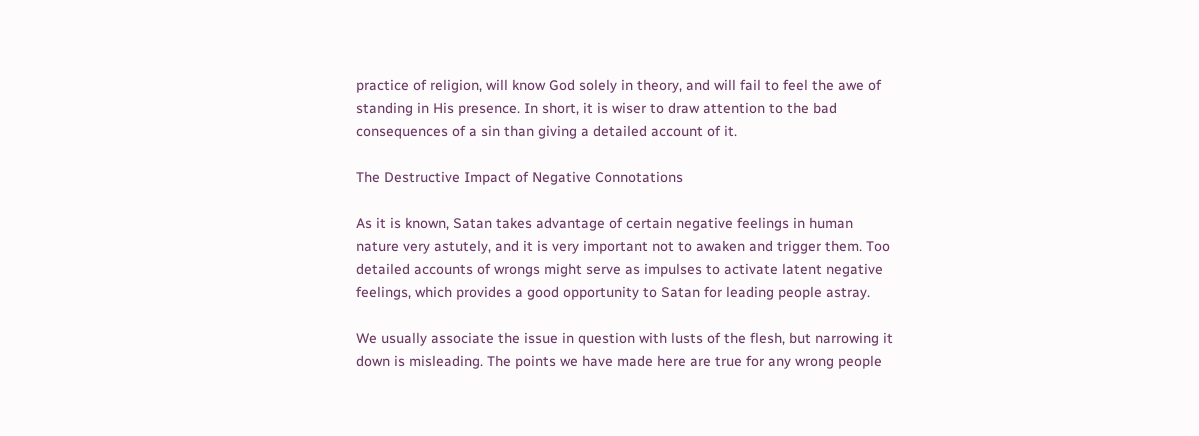practice of religion, will know God solely in theory, and will fail to feel the awe of standing in His presence. In short, it is wiser to draw attention to the bad consequences of a sin than giving a detailed account of it.

The Destructive Impact of Negative Connotations

As it is known, Satan takes advantage of certain negative feelings in human nature very astutely, and it is very important not to awaken and trigger them. Too detailed accounts of wrongs might serve as impulses to activate latent negative feelings, which provides a good opportunity to Satan for leading people astray.

We usually associate the issue in question with lusts of the flesh, but narrowing it down is misleading. The points we have made here are true for any wrong people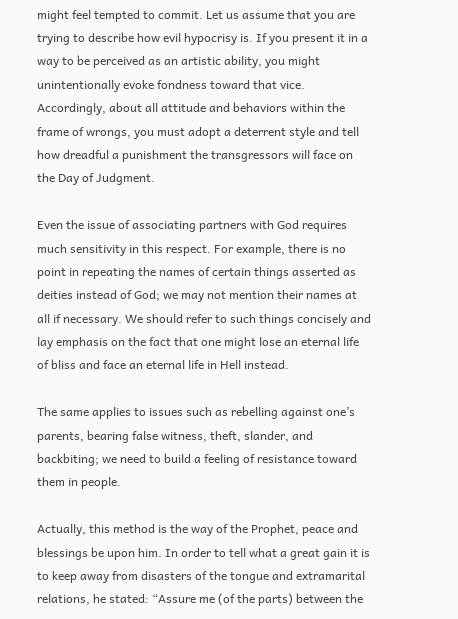might feel tempted to commit. Let us assume that you are trying to describe how evil hypocrisy is. If you present it in a way to be perceived as an artistic ability, you might unintentionally evoke fondness toward that vice. Accordingly, about all attitude and behaviors within the frame of wrongs, you must adopt a deterrent style and tell how dreadful a punishment the transgressors will face on the Day of Judgment.

Even the issue of associating partners with God requires much sensitivity in this respect. For example, there is no point in repeating the names of certain things asserted as deities instead of God; we may not mention their names at all if necessary. We should refer to such things concisely and lay emphasis on the fact that one might lose an eternal life of bliss and face an eternal life in Hell instead.

The same applies to issues such as rebelling against one’s parents, bearing false witness, theft, slander, and backbiting; we need to build a feeling of resistance toward them in people.

Actually, this method is the way of the Prophet, peace and blessings be upon him. In order to tell what a great gain it is to keep away from disasters of the tongue and extramarital relations, he stated: “Assure me (of the parts) between the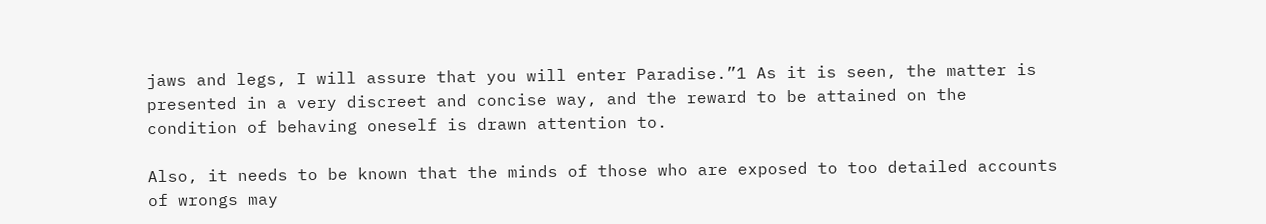jaws and legs, I will assure that you will enter Paradise.”1 As it is seen, the matter is presented in a very discreet and concise way, and the reward to be attained on the condition of behaving oneself is drawn attention to.

Also, it needs to be known that the minds of those who are exposed to too detailed accounts of wrongs may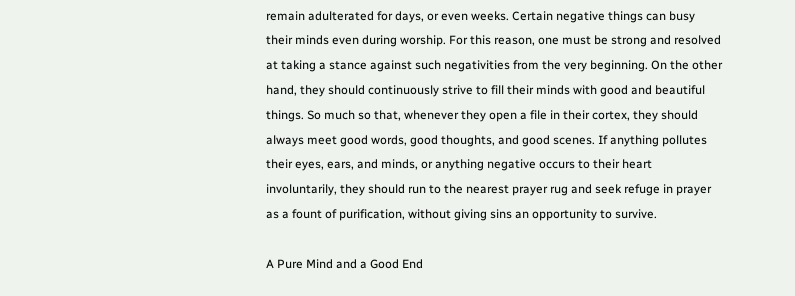remain adulterated for days, or even weeks. Certain negative things can busy their minds even during worship. For this reason, one must be strong and resolved at taking a stance against such negativities from the very beginning. On the other hand, they should continuously strive to fill their minds with good and beautiful things. So much so that, whenever they open a file in their cortex, they should always meet good words, good thoughts, and good scenes. If anything pollutes their eyes, ears, and minds, or anything negative occurs to their heart involuntarily, they should run to the nearest prayer rug and seek refuge in prayer as a fount of purification, without giving sins an opportunity to survive.

A Pure Mind and a Good End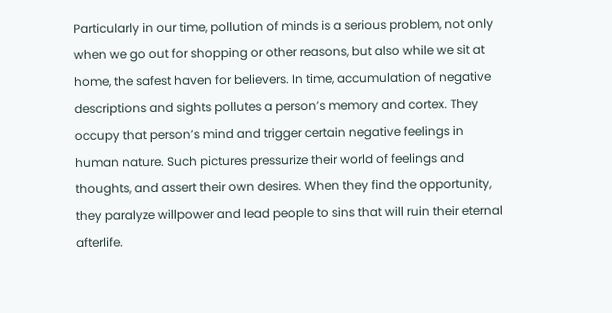Particularly in our time, pollution of minds is a serious problem, not only when we go out for shopping or other reasons, but also while we sit at home, the safest haven for believers. In time, accumulation of negative descriptions and sights pollutes a person’s memory and cortex. They occupy that person’s mind and trigger certain negative feelings in human nature. Such pictures pressurize their world of feelings and thoughts, and assert their own desires. When they find the opportunity, they paralyze willpower and lead people to sins that will ruin their eternal afterlife.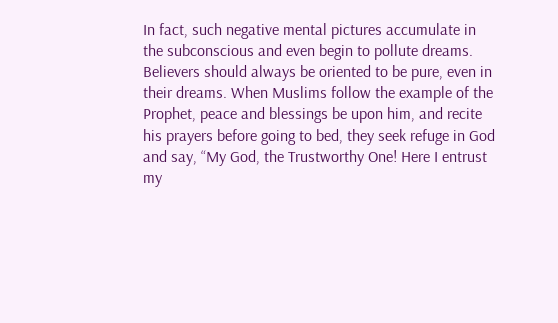In fact, such negative mental pictures accumulate in the subconscious and even begin to pollute dreams. Believers should always be oriented to be pure, even in their dreams. When Muslims follow the example of the Prophet, peace and blessings be upon him, and recite his prayers before going to bed, they seek refuge in God and say, “My God, the Trustworthy One! Here I entrust my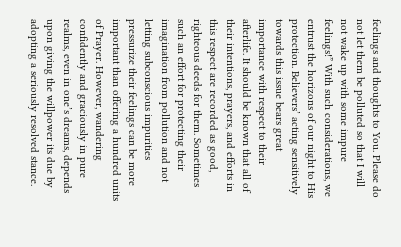feelings and thoughts to You. Please do not let them be polluted so that I will not wake up with some impure feelings!” With such considerations, we entrust the horizons of our night to His protection. Believers’ acting sensitively towards this issue bears great importance with respect to their afterlife. It should be known that all of their intentions, prayers, and efforts in this respect are recorded as good, righteous deeds for them. Sometimes such an effort for protecting their imagination from pollution and not letting subconscious impurities pressurize their feelings can be more important than offering a hundred units of Prayer. However, wandering confidently and graciously in pure realms, even in one’s dreams, depends upon giving the willpower its due by adopting a seriously resolved stance.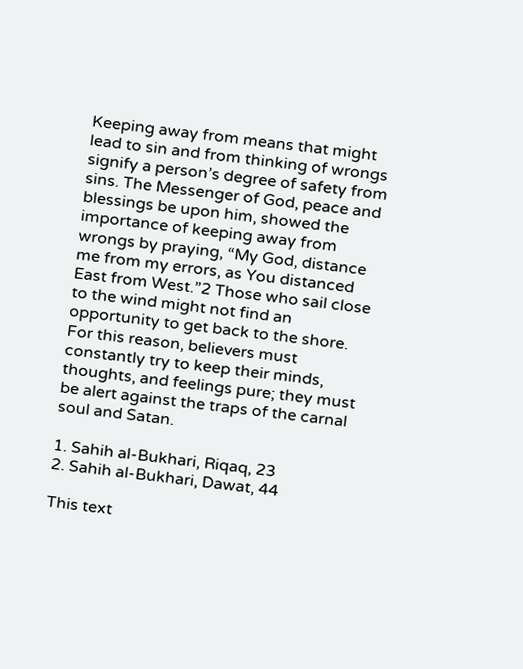Keeping away from means that might lead to sin and from thinking of wrongs signify a person’s degree of safety from sins. The Messenger of God, peace and blessings be upon him, showed the importance of keeping away from wrongs by praying, “My God, distance me from my errors, as You distanced East from West.”2 Those who sail close to the wind might not find an opportunity to get back to the shore. For this reason, believers must constantly try to keep their minds, thoughts, and feelings pure; they must be alert against the traps of the carnal soul and Satan.

1. Sahih al-Bukhari, Riqaq, 23
2. Sahih al-Bukhari, Dawat, 44

This text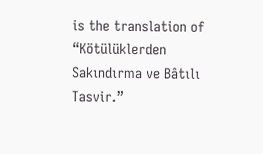is the translation of “Kötülüklerden Sakındırma ve Bâtılı Tasvir.”